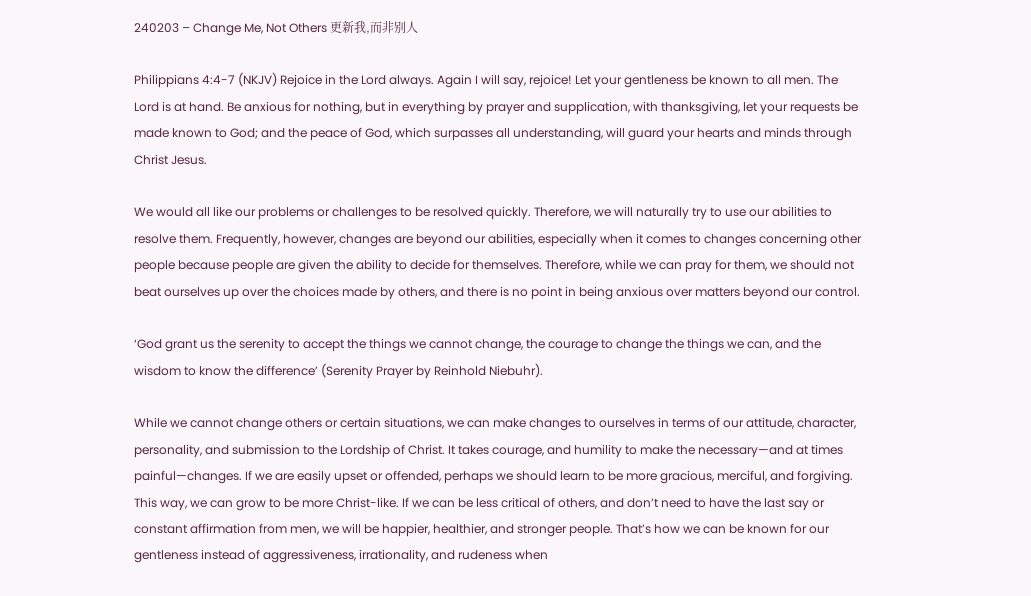240203 – Change Me, Not Others 更新我,而非别人

Philippians 4:4-7 (NKJV) Rejoice in the Lord always. Again I will say, rejoice! Let your gentleness be known to all men. The Lord is at hand. Be anxious for nothing, but in everything by prayer and supplication, with thanksgiving, let your requests be made known to God; and the peace of God, which surpasses all understanding, will guard your hearts and minds through Christ Jesus.

We would all like our problems or challenges to be resolved quickly. Therefore, we will naturally try to use our abilities to resolve them. Frequently, however, changes are beyond our abilities, especially when it comes to changes concerning other people because people are given the ability to decide for themselves. Therefore, while we can pray for them, we should not beat ourselves up over the choices made by others, and there is no point in being anxious over matters beyond our control.

‘God grant us the serenity to accept the things we cannot change, the courage to change the things we can, and the wisdom to know the difference’ (Serenity Prayer by Reinhold Niebuhr).

While we cannot change others or certain situations, we can make changes to ourselves in terms of our attitude, character, personality, and submission to the Lordship of Christ. It takes courage, and humility to make the necessary—and at times painful—changes. If we are easily upset or offended, perhaps we should learn to be more gracious, merciful, and forgiving. This way, we can grow to be more Christ-like. If we can be less critical of others, and don’t need to have the last say or constant affirmation from men, we will be happier, healthier, and stronger people. That’s how we can be known for our gentleness instead of aggressiveness, irrationality, and rudeness when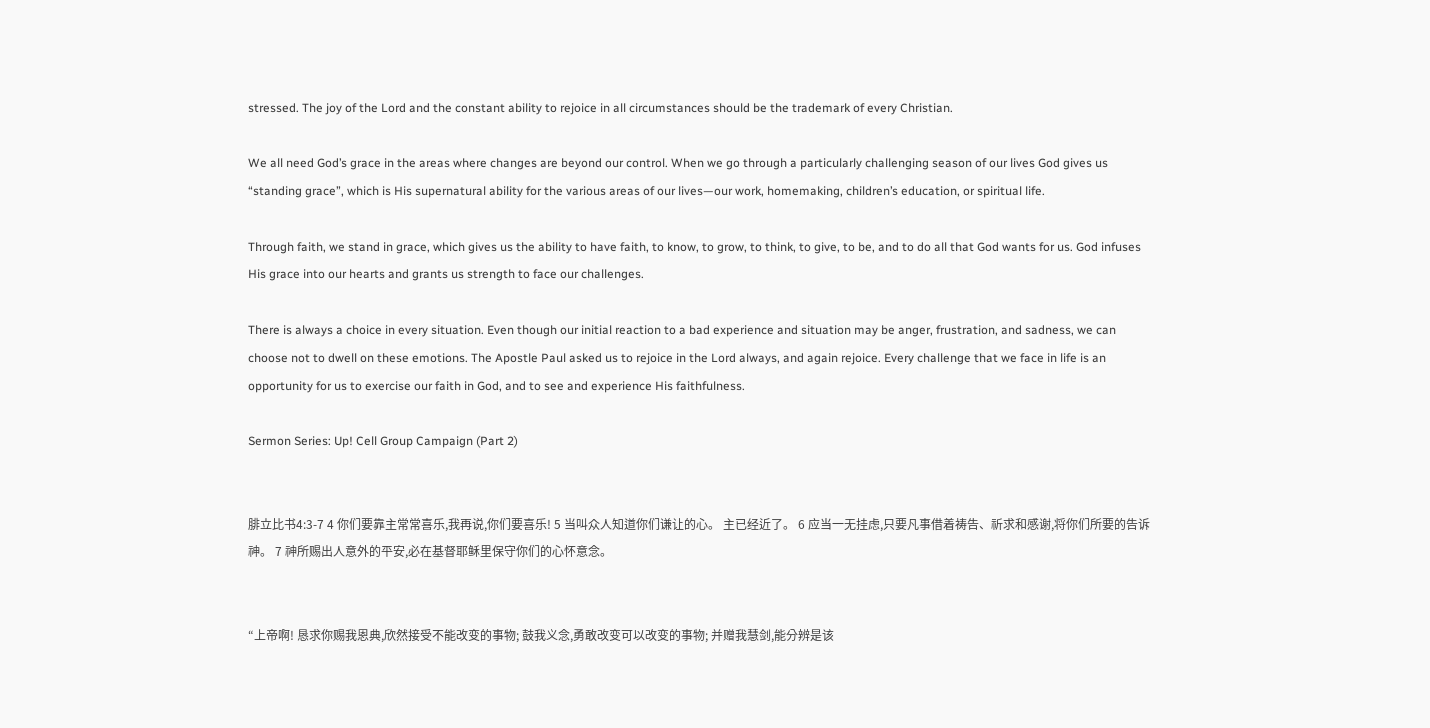stressed. The joy of the Lord and the constant ability to rejoice in all circumstances should be the trademark of every Christian.

We all need God’s grace in the areas where changes are beyond our control. When we go through a particularly challenging season of our lives God gives us “standing grace”, which is His supernatural ability for the various areas of our lives—our work, homemaking, children’s education, or spiritual life.

Through faith, we stand in grace, which gives us the ability to have faith, to know, to grow, to think, to give, to be, and to do all that God wants for us. God infuses His grace into our hearts and grants us strength to face our challenges.

There is always a choice in every situation. Even though our initial reaction to a bad experience and situation may be anger, frustration, and sadness, we can choose not to dwell on these emotions. The Apostle Paul asked us to rejoice in the Lord always, and again rejoice. Every challenge that we face in life is an opportunity for us to exercise our faith in God, and to see and experience His faithfulness.

Sermon Series: Up! Cell Group Campaign (Part 2)


腓立比书4:3-7 4 你们要靠主常常喜乐,我再说,你们要喜乐! 5 当叫众人知道你们谦让的心。 主已经近了。 6 应当一无挂虑,只要凡事借着祷告、祈求和感谢,将你们所要的告诉神。 7 神所赐出人意外的平安,必在基督耶稣里保守你们的心怀意念。


“上帝啊! 恳求你赐我恩典,欣然接受不能改变的事物; 鼓我义念,勇敢改变可以改变的事物; 并赠我慧剑,能分辨是该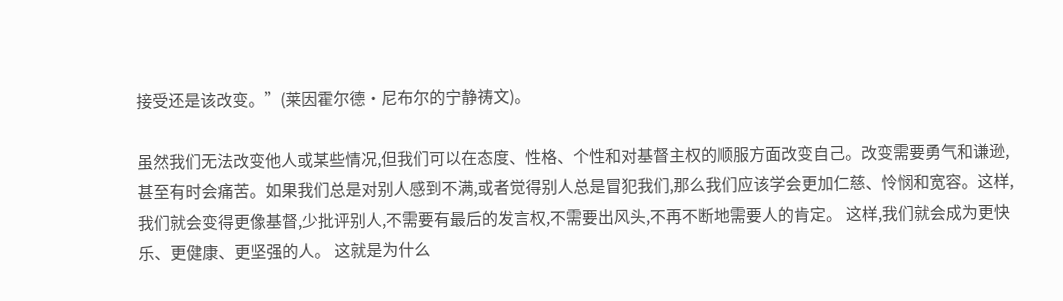接受还是该改变。”(莱因霍尔德·尼布尔的宁静祷文)。

虽然我们无法改变他人或某些情况,但我们可以在态度、性格、个性和对基督主权的顺服方面改变自己。改变需要勇气和谦逊,甚至有时会痛苦。如果我们总是对别人感到不满,或者觉得别人总是冒犯我们,那么我们应该学会更加仁慈、怜悯和宽容。这样,我们就会变得更像基督,少批评别人,不需要有最后的发言权,不需要出风头,不再不断地需要人的肯定。 这样,我们就会成为更快乐、更健康、更坚强的人。 这就是为什么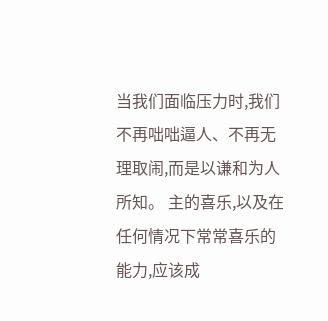当我们面临压力时,我们不再咄咄逼人、不再无理取闹,而是以谦和为人所知。 主的喜乐,以及在任何情况下常常喜乐的能力,应该成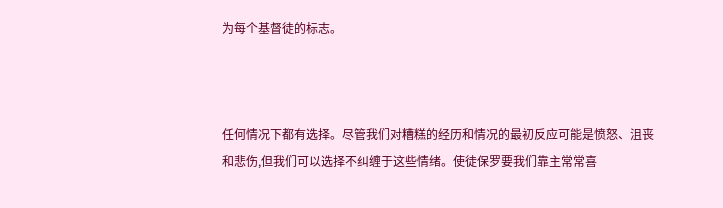为每个基督徒的标志。



任何情况下都有选择。尽管我们对糟糕的经历和情况的最初反应可能是愤怒、沮丧和悲伤,但我们可以选择不纠缠于这些情绪。使徒保罗要我们靠主常常喜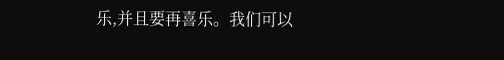乐,并且要再喜乐。我们可以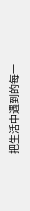把生活中遇到的每一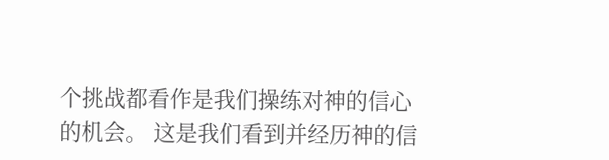个挑战都看作是我们操练对神的信心的机会。 这是我们看到并经历神的信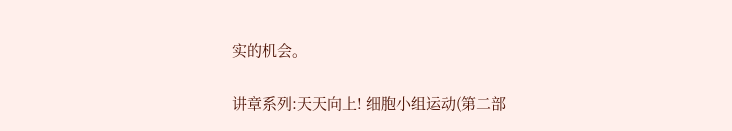实的机会。

讲章系列:天天向上! 细胞小组运动(第二部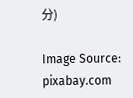分)

Image Source: pixabay.com